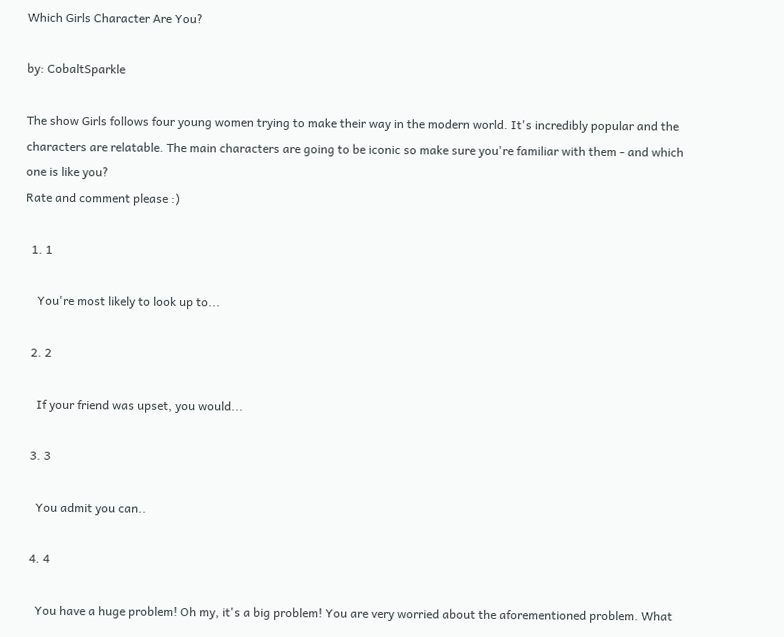Which Girls Character Are You?

by: CobaltSparkle

The show Girls follows four young women trying to make their way in the modern world. It's incredibly popular and the characters are relatable. The main characters are going to be iconic so make sure you're familiar with them - and which one is like you?
Rate and comment please :)

  1. 1

    You're most likely to look up to...

  2. 2

    If your friend was upset, you would...

  3. 3

    You admit you can..

  4. 4

    You have a huge problem! Oh my, it's a big problem! You are very worried about the aforementioned problem. What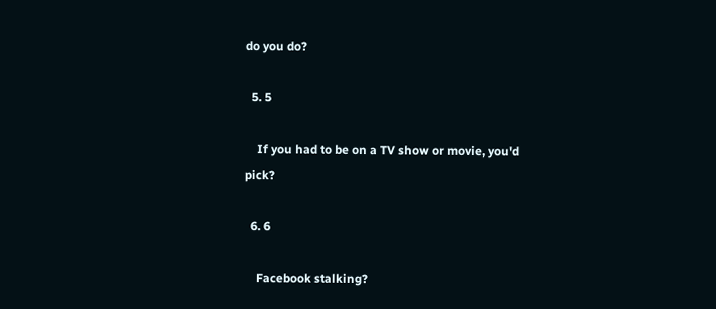do you do?

  5. 5

    If you had to be on a TV show or movie, you'd pick?

  6. 6

    Facebook stalking?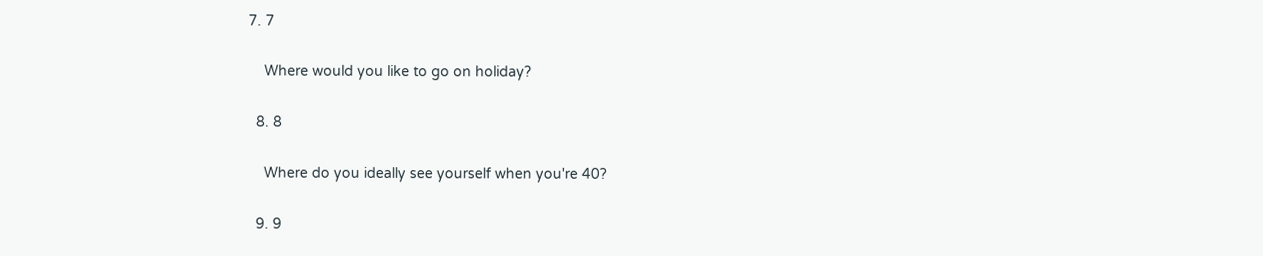7. 7

    Where would you like to go on holiday?

  8. 8

    Where do you ideally see yourself when you're 40?

  9. 9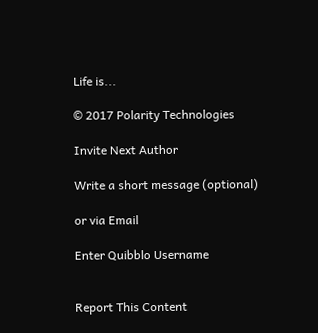Life is...

© 2017 Polarity Technologies

Invite Next Author

Write a short message (optional)

or via Email

Enter Quibblo Username


Report This Content